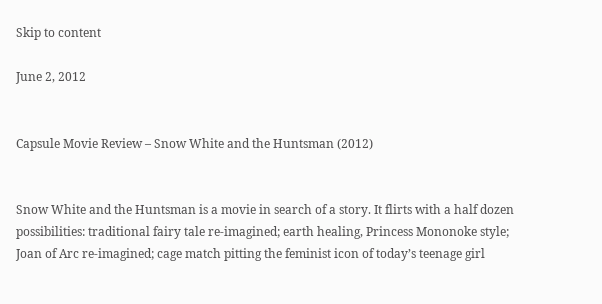Skip to content

June 2, 2012


Capsule Movie Review – Snow White and the Huntsman (2012)


Snow White and the Huntsman is a movie in search of a story. It flirts with a half dozen possibilities: traditional fairy tale re-imagined; earth healing, Princess Mononoke style; Joan of Arc re-imagined; cage match pitting the feminist icon of today’s teenage girl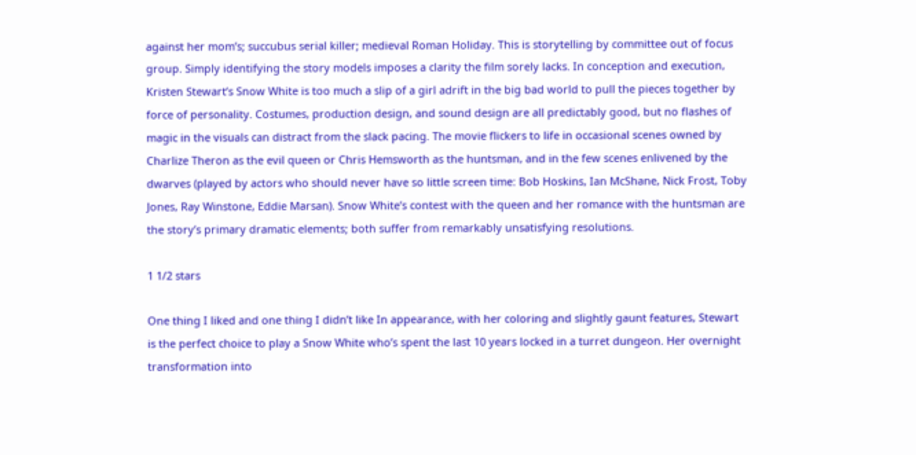against her mom’s; succubus serial killer; medieval Roman Holiday. This is storytelling by committee out of focus group. Simply identifying the story models imposes a clarity the film sorely lacks. In conception and execution, Kristen Stewart’s Snow White is too much a slip of a girl adrift in the big bad world to pull the pieces together by force of personality. Costumes, production design, and sound design are all predictably good, but no flashes of magic in the visuals can distract from the slack pacing. The movie flickers to life in occasional scenes owned by Charlize Theron as the evil queen or Chris Hemsworth as the huntsman, and in the few scenes enlivened by the dwarves (played by actors who should never have so little screen time: Bob Hoskins, Ian McShane, Nick Frost, Toby Jones, Ray Winstone, Eddie Marsan). Snow White’s contest with the queen and her romance with the huntsman are the story’s primary dramatic elements; both suffer from remarkably unsatisfying resolutions.

1 1/2 stars

One thing I liked and one thing I didn’t like In appearance, with her coloring and slightly gaunt features, Stewart is the perfect choice to play a Snow White who’s spent the last 10 years locked in a turret dungeon. Her overnight transformation into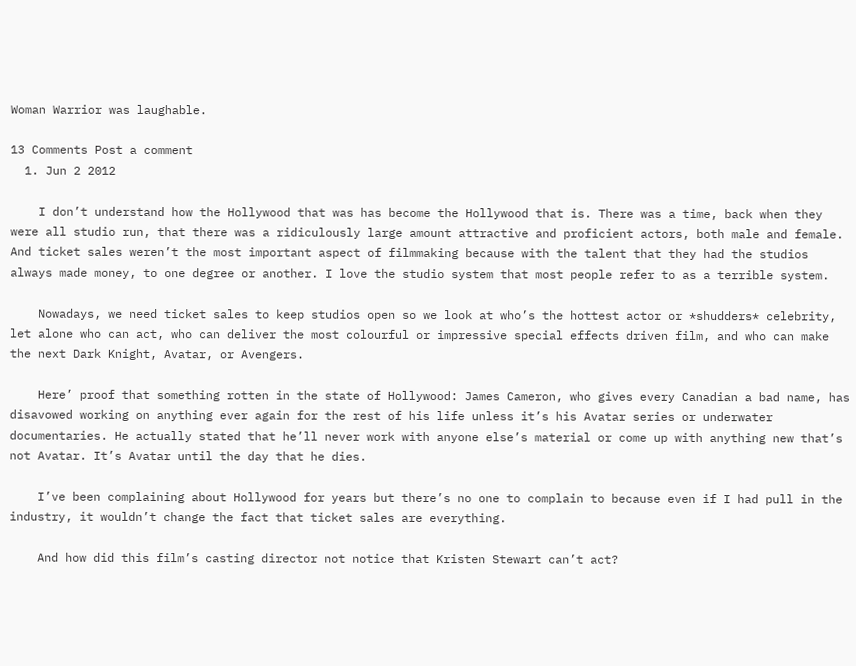Woman Warrior was laughable.

13 Comments Post a comment
  1. Jun 2 2012

    I don’t understand how the Hollywood that was has become the Hollywood that is. There was a time, back when they were all studio run, that there was a ridiculously large amount attractive and proficient actors, both male and female. And ticket sales weren’t the most important aspect of filmmaking because with the talent that they had the studios always made money, to one degree or another. I love the studio system that most people refer to as a terrible system.

    Nowadays, we need ticket sales to keep studios open so we look at who’s the hottest actor or *shudders* celebrity, let alone who can act, who can deliver the most colourful or impressive special effects driven film, and who can make the next Dark Knight, Avatar, or Avengers.

    Here’ proof that something rotten in the state of Hollywood: James Cameron, who gives every Canadian a bad name, has disavowed working on anything ever again for the rest of his life unless it’s his Avatar series or underwater documentaries. He actually stated that he’ll never work with anyone else’s material or come up with anything new that’s not Avatar. It’s Avatar until the day that he dies.

    I’ve been complaining about Hollywood for years but there’s no one to complain to because even if I had pull in the industry, it wouldn’t change the fact that ticket sales are everything.

    And how did this film’s casting director not notice that Kristen Stewart can’t act?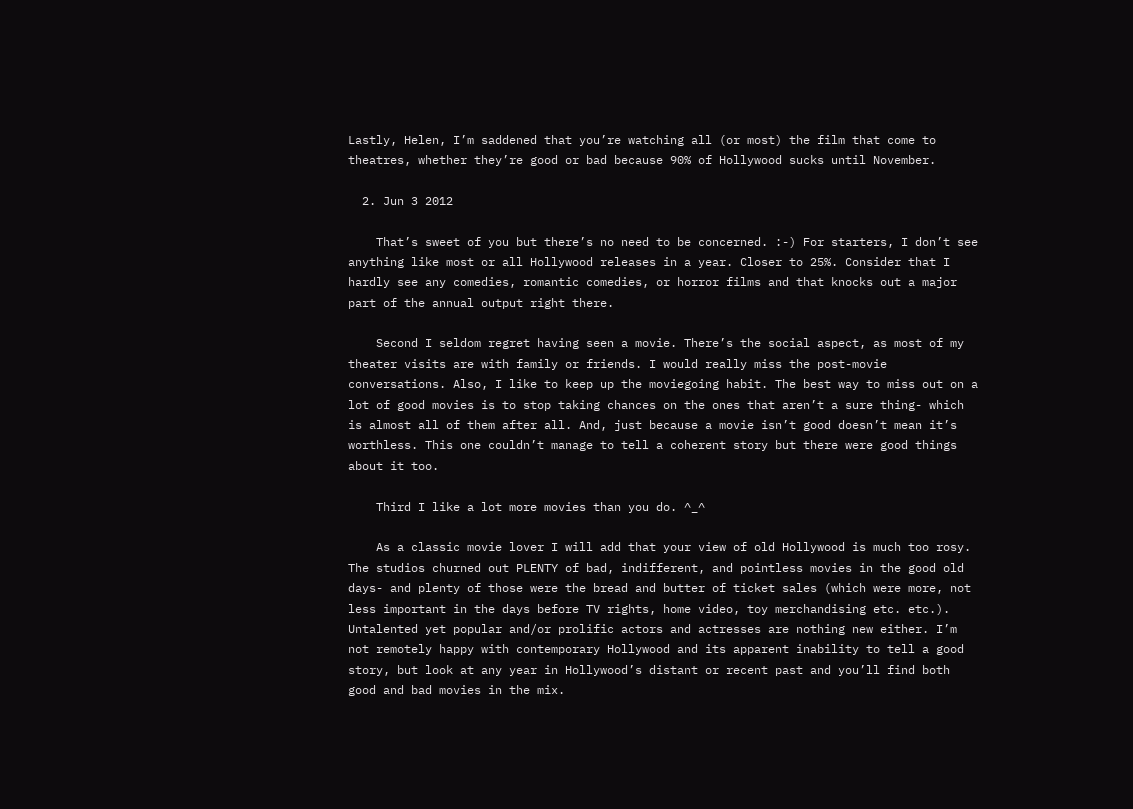Lastly, Helen, I’m saddened that you’re watching all (or most) the film that come to theatres, whether they’re good or bad because 90% of Hollywood sucks until November.

  2. Jun 3 2012

    That’s sweet of you but there’s no need to be concerned. :-) For starters, I don’t see anything like most or all Hollywood releases in a year. Closer to 25%. Consider that I hardly see any comedies, romantic comedies, or horror films and that knocks out a major part of the annual output right there.

    Second I seldom regret having seen a movie. There’s the social aspect, as most of my theater visits are with family or friends. I would really miss the post-movie conversations. Also, I like to keep up the moviegoing habit. The best way to miss out on a lot of good movies is to stop taking chances on the ones that aren’t a sure thing- which is almost all of them after all. And, just because a movie isn’t good doesn’t mean it’s worthless. This one couldn’t manage to tell a coherent story but there were good things about it too.

    Third I like a lot more movies than you do. ^_^

    As a classic movie lover I will add that your view of old Hollywood is much too rosy. The studios churned out PLENTY of bad, indifferent, and pointless movies in the good old days- and plenty of those were the bread and butter of ticket sales (which were more, not less important in the days before TV rights, home video, toy merchandising etc. etc.). Untalented yet popular and/or prolific actors and actresses are nothing new either. I’m not remotely happy with contemporary Hollywood and its apparent inability to tell a good story, but look at any year in Hollywood’s distant or recent past and you’ll find both good and bad movies in the mix.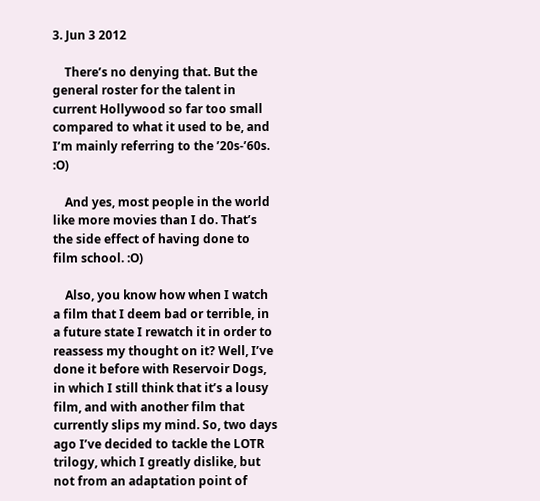3. Jun 3 2012

    There’s no denying that. But the general roster for the talent in current Hollywood so far too small compared to what it used to be, and I’m mainly referring to the ’20s-’60s. :O)

    And yes, most people in the world like more movies than I do. That’s the side effect of having done to film school. :O)

    Also, you know how when I watch a film that I deem bad or terrible, in a future state I rewatch it in order to reassess my thought on it? Well, I’ve done it before with Reservoir Dogs, in which I still think that it’s a lousy film, and with another film that currently slips my mind. So, two days ago I’ve decided to tackle the LOTR trilogy, which I greatly dislike, but not from an adaptation point of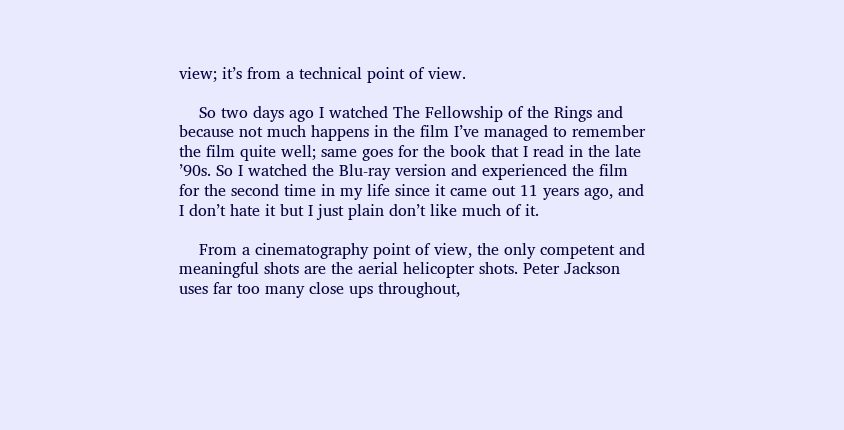view; it’s from a technical point of view.

    So two days ago I watched The Fellowship of the Rings and because not much happens in the film I’ve managed to remember the film quite well; same goes for the book that I read in the late ’90s. So I watched the Blu-ray version and experienced the film for the second time in my life since it came out 11 years ago, and I don’t hate it but I just plain don’t like much of it.

    From a cinematography point of view, the only competent and meaningful shots are the aerial helicopter shots. Peter Jackson uses far too many close ups throughout,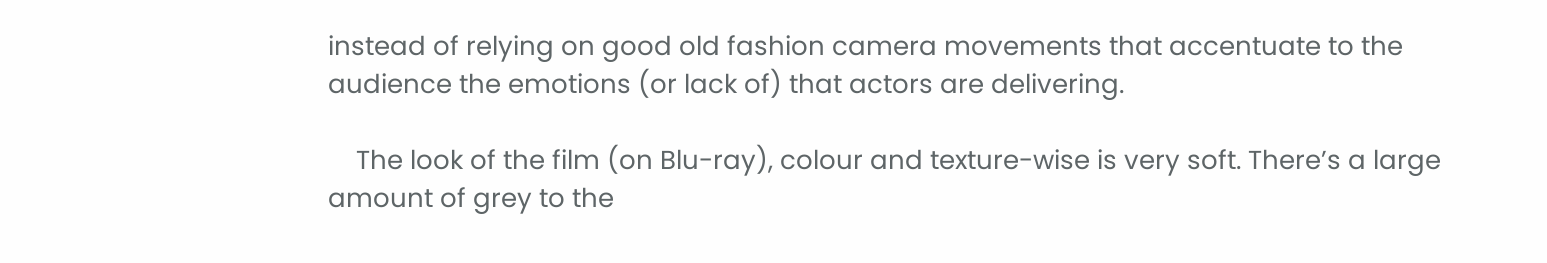instead of relying on good old fashion camera movements that accentuate to the audience the emotions (or lack of) that actors are delivering.

    The look of the film (on Blu-ray), colour and texture-wise is very soft. There’s a large amount of grey to the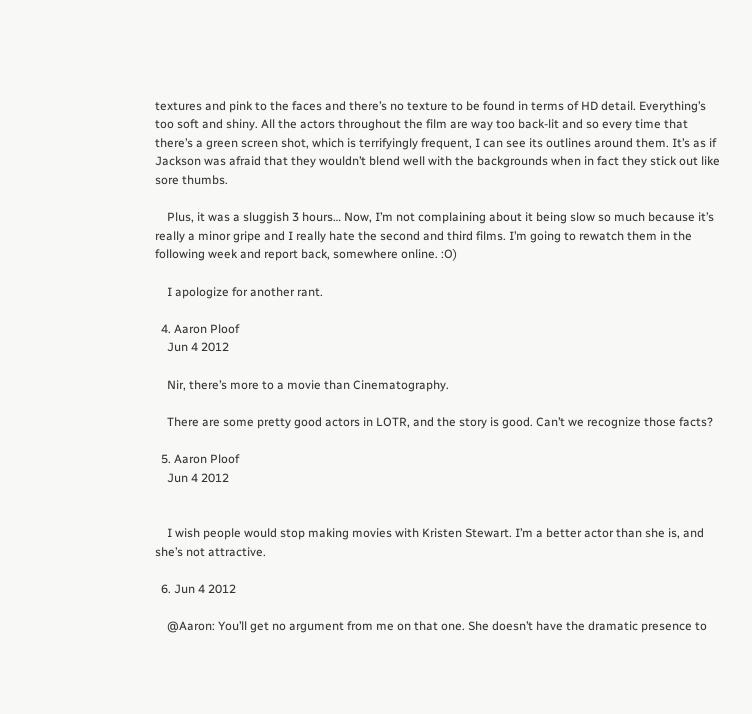textures and pink to the faces and there’s no texture to be found in terms of HD detail. Everything’s too soft and shiny. All the actors throughout the film are way too back-lit and so every time that there’s a green screen shot, which is terrifyingly frequent, I can see its outlines around them. It’s as if Jackson was afraid that they wouldn’t blend well with the backgrounds when in fact they stick out like sore thumbs.

    Plus, it was a sluggish 3 hours… Now, I’m not complaining about it being slow so much because it’s really a minor gripe and I really hate the second and third films. I’m going to rewatch them in the following week and report back, somewhere online. :O)

    I apologize for another rant.

  4. Aaron Ploof
    Jun 4 2012

    Nir, there’s more to a movie than Cinematography.

    There are some pretty good actors in LOTR, and the story is good. Can’t we recognize those facts?

  5. Aaron Ploof
    Jun 4 2012


    I wish people would stop making movies with Kristen Stewart. I’m a better actor than she is, and she’s not attractive.

  6. Jun 4 2012

    @Aaron: You’ll get no argument from me on that one. She doesn’t have the dramatic presence to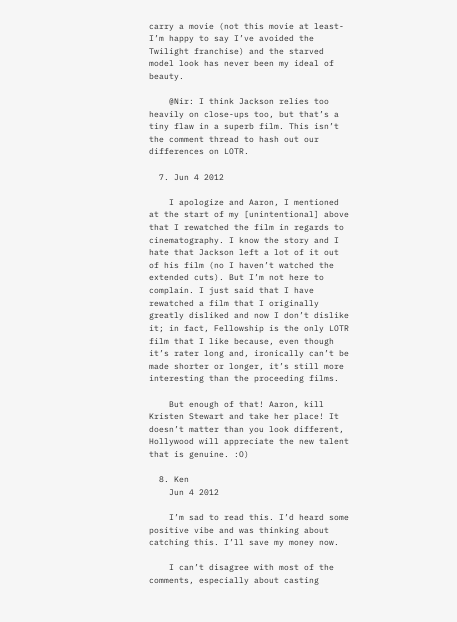carry a movie (not this movie at least- I’m happy to say I’ve avoided the Twilight franchise) and the starved model look has never been my ideal of beauty.

    @Nir: I think Jackson relies too heavily on close-ups too, but that’s a tiny flaw in a superb film. This isn’t the comment thread to hash out our differences on LOTR.

  7. Jun 4 2012

    I apologize and Aaron, I mentioned at the start of my [unintentional] above that I rewatched the film in regards to cinematography. I know the story and I hate that Jackson left a lot of it out of his film (no I haven’t watched the extended cuts). But I’m not here to complain. I just said that I have rewatched a film that I originally greatly disliked and now I don’t dislike it; in fact, Fellowship is the only LOTR film that I like because, even though it’s rater long and, ironically can’t be made shorter or longer, it’s still more interesting than the proceeding films.

    But enough of that! Aaron, kill Kristen Stewart and take her place! It doesn’t matter than you look different, Hollywood will appreciate the new talent that is genuine. :O)

  8. Ken
    Jun 4 2012

    I’m sad to read this. I’d heard some positive vibe and was thinking about catching this. I’ll save my money now.

    I can’t disagree with most of the comments, especially about casting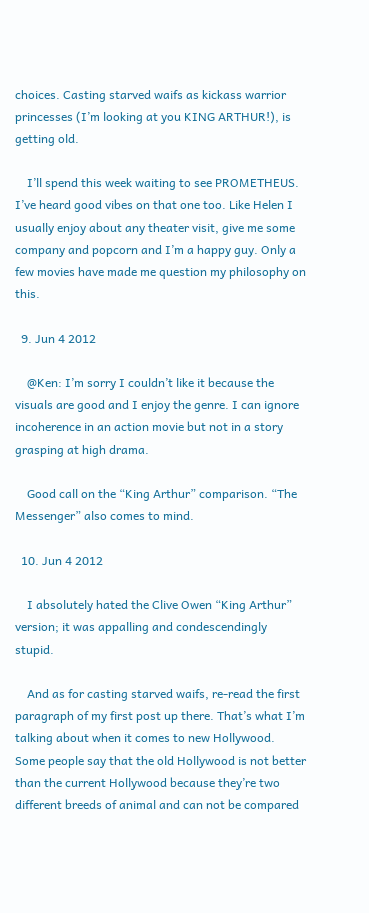choices. Casting starved waifs as kickass warrior princesses (I’m looking at you KING ARTHUR!), is getting old.

    I’ll spend this week waiting to see PROMETHEUS. I’ve heard good vibes on that one too. Like Helen I usually enjoy about any theater visit, give me some company and popcorn and I’m a happy guy. Only a few movies have made me question my philosophy on this.

  9. Jun 4 2012

    @Ken: I’m sorry I couldn’t like it because the visuals are good and I enjoy the genre. I can ignore incoherence in an action movie but not in a story grasping at high drama.

    Good call on the “King Arthur” comparison. “The Messenger” also comes to mind.

  10. Jun 4 2012

    I absolutely hated the Clive Owen “King Arthur” version; it was appalling and condescendingly stupid.

    And as for casting starved waifs, re-read the first paragraph of my first post up there. That’s what I’m talking about when it comes to new Hollywood. Some people say that the old Hollywood is not better than the current Hollywood because they’re two different breeds of animal and can not be compared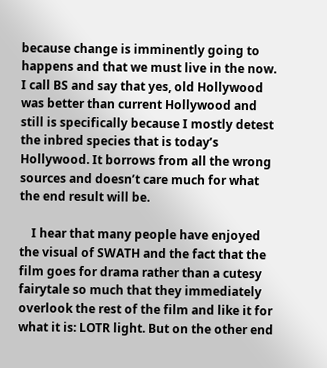because change is imminently going to happens and that we must live in the now. I call BS and say that yes, old Hollywood was better than current Hollywood and still is specifically because I mostly detest the inbred species that is today’s Hollywood. It borrows from all the wrong sources and doesn’t care much for what the end result will be.

    I hear that many people have enjoyed the visual of SWATH and the fact that the film goes for drama rather than a cutesy fairytale so much that they immediately overlook the rest of the film and like it for what it is: LOTR light. But on the other end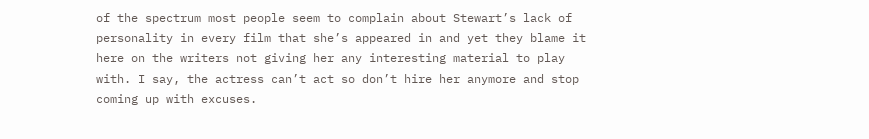of the spectrum most people seem to complain about Stewart’s lack of personality in every film that she’s appeared in and yet they blame it here on the writers not giving her any interesting material to play with. I say, the actress can’t act so don’t hire her anymore and stop coming up with excuses.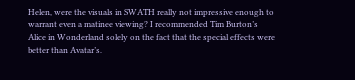Helen, were the visuals in SWATH really not impressive enough to warrant even a matinee viewing? I recommended Tim Burton’s Alice in Wonderland solely on the fact that the special effects were better than Avatar’s.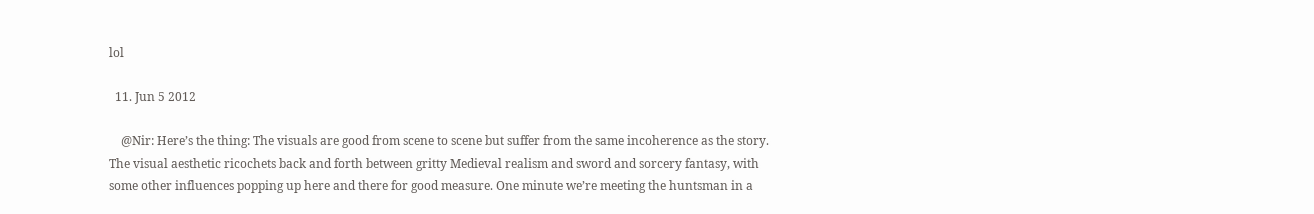lol

  11. Jun 5 2012

    @Nir: Here’s the thing: The visuals are good from scene to scene but suffer from the same incoherence as the story. The visual aesthetic ricochets back and forth between gritty Medieval realism and sword and sorcery fantasy, with some other influences popping up here and there for good measure. One minute we’re meeting the huntsman in a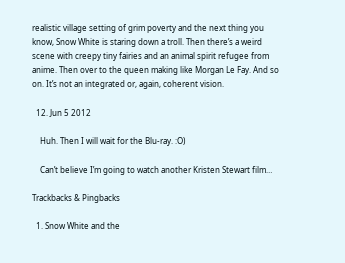realistic village setting of grim poverty and the next thing you know, Snow White is staring down a troll. Then there’s a weird scene with creepy tiny fairies and an animal spirit refugee from anime. Then over to the queen making like Morgan Le Fay. And so on. It’s not an integrated or, again, coherent vision.

  12. Jun 5 2012

    Huh. Then I will wait for the Blu-ray. :O)

    Can’t believe I’m going to watch another Kristen Stewart film…

Trackbacks & Pingbacks

  1. Snow White and the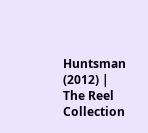Huntsman (2012) | The Reel Collection